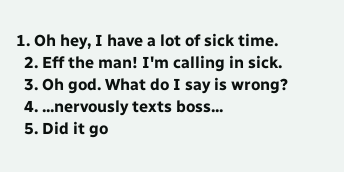1. Oh hey, I have a lot of sick time.
  2. Eff the man! I'm calling in sick.
  3. Oh god. What do I say is wrong?
  4. ...nervously texts boss...
  5. Did it go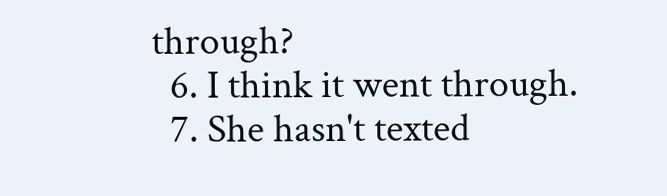through?
  6. I think it went through.
  7. She hasn't texted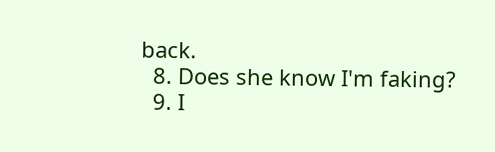back.
  8. Does she know I'm faking?
  9. I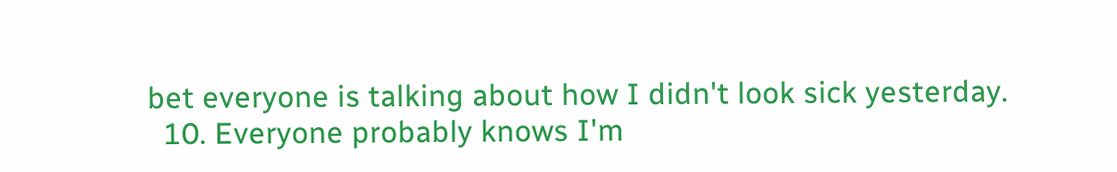bet everyone is talking about how I didn't look sick yesterday.
  10. Everyone probably knows I'm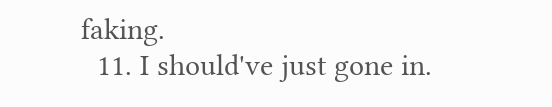faking.
  11. I should've just gone in.